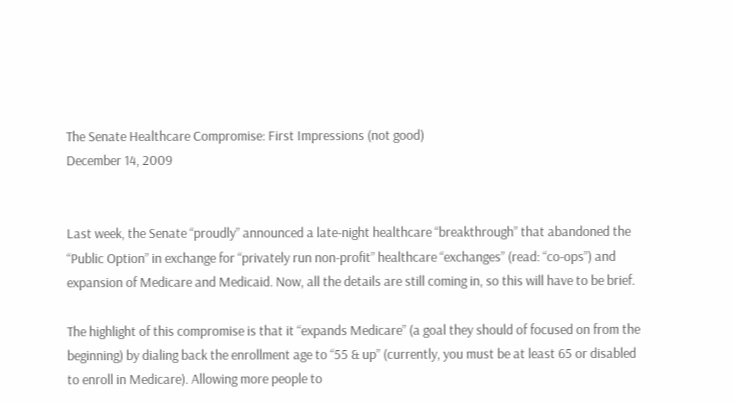The Senate Healthcare Compromise: First Impressions (not good)
December 14, 2009


Last week, the Senate “proudly” announced a late-night healthcare “breakthrough” that abandoned the “Public Option” in exchange for “privately run non-profit” healthcare “exchanges” (read: “co-ops”) and expansion of Medicare and Medicaid. Now, all the details are still coming in, so this will have to be brief.

The highlight of this compromise is that it “expands Medicare” (a goal they should of focused on from the beginning) by dialing back the enrollment age to “55 & up” (currently, you must be at least 65 or disabled to enroll in Medicare). Allowing more people to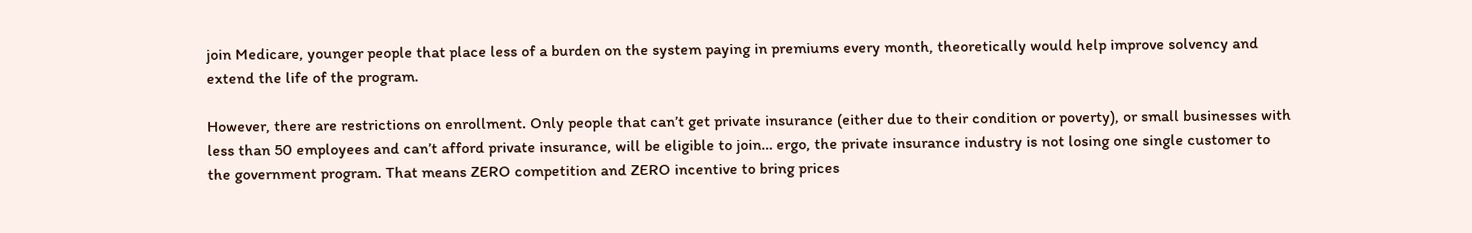join Medicare, younger people that place less of a burden on the system paying in premiums every month, theoretically would help improve solvency and extend the life of the program.

However, there are restrictions on enrollment. Only people that can’t get private insurance (either due to their condition or poverty), or small businesses with less than 50 employees and can’t afford private insurance, will be eligible to join… ergo, the private insurance industry is not losing one single customer to the government program. That means ZERO competition and ZERO incentive to bring prices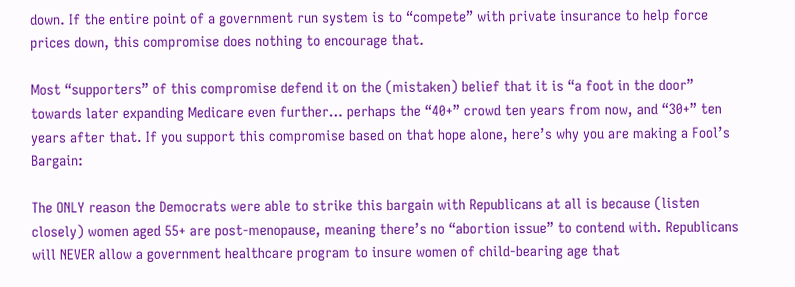down. If the entire point of a government run system is to “compete” with private insurance to help force prices down, this compromise does nothing to encourage that.

Most “supporters” of this compromise defend it on the (mistaken) belief that it is “a foot in the door” towards later expanding Medicare even further… perhaps the “40+” crowd ten years from now, and “30+” ten years after that. If you support this compromise based on that hope alone, here’s why you are making a Fool’s Bargain:

The ONLY reason the Democrats were able to strike this bargain with Republicans at all is because (listen closely) women aged 55+ are post-menopause, meaning there’s no “abortion issue” to contend with. Republicans will NEVER allow a government healthcare program to insure women of child-bearing age that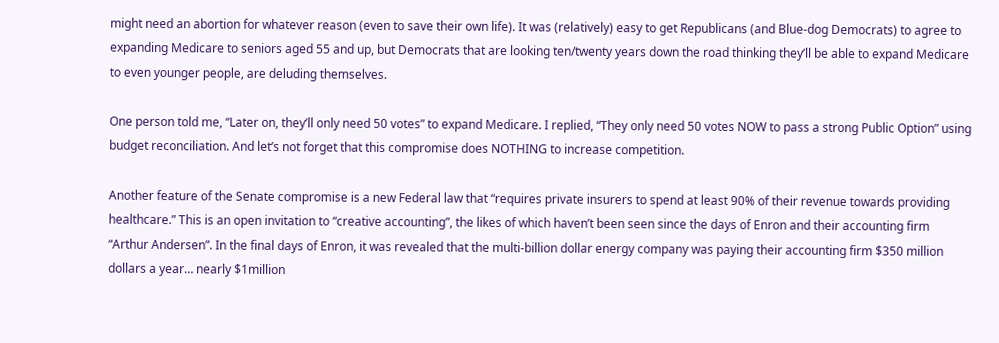might need an abortion for whatever reason (even to save their own life). It was (relatively) easy to get Republicans (and Blue-dog Democrats) to agree to expanding Medicare to seniors aged 55 and up, but Democrats that are looking ten/twenty years down the road thinking they’ll be able to expand Medicare to even younger people, are deluding themselves.

One person told me, “Later on, they’ll only need 50 votes” to expand Medicare. I replied, “They only need 50 votes NOW to pass a strong Public Option” using budget reconciliation. And let’s not forget that this compromise does NOTHING to increase competition.

Another feature of the Senate compromise is a new Federal law that “requires private insurers to spend at least 90% of their revenue towards providing healthcare.” This is an open invitation to “creative accounting”, the likes of which haven’t been seen since the days of Enron and their accounting firm “Arthur Andersen”. In the final days of Enron, it was revealed that the multi-billion dollar energy company was paying their accounting firm $350 million dollars a year… nearly $1million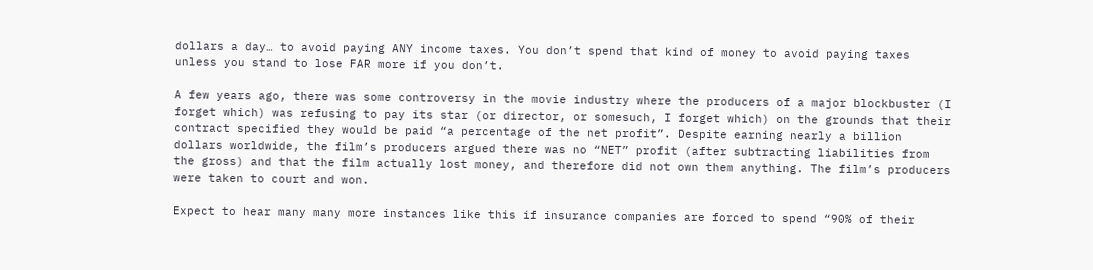dollars a day… to avoid paying ANY income taxes. You don’t spend that kind of money to avoid paying taxes unless you stand to lose FAR more if you don’t.

A few years ago, there was some controversy in the movie industry where the producers of a major blockbuster (I forget which) was refusing to pay its star (or director, or somesuch, I forget which) on the grounds that their contract specified they would be paid “a percentage of the net profit”. Despite earning nearly a billion dollars worldwide, the film’s producers argued there was no “NET” profit (after subtracting liabilities from the gross) and that the film actually lost money, and therefore did not own them anything. The film’s producers were taken to court and won.

Expect to hear many many more instances like this if insurance companies are forced to spend “90% of their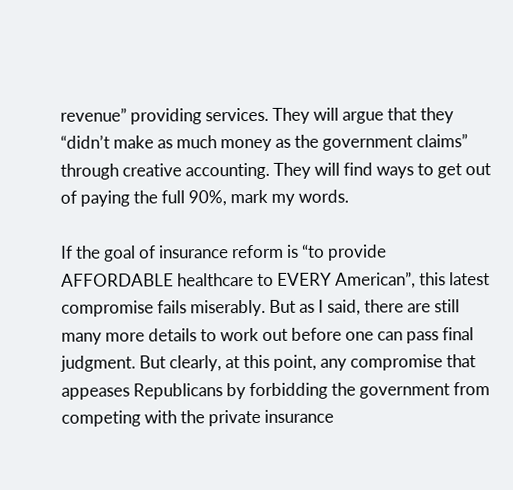revenue” providing services. They will argue that they “didn’t make as much money as the government claims” through creative accounting. They will find ways to get out of paying the full 90%, mark my words.

If the goal of insurance reform is “to provide AFFORDABLE healthcare to EVERY American”, this latest compromise fails miserably. But as I said, there are still many more details to work out before one can pass final judgment. But clearly, at this point, any compromise that appeases Republicans by forbidding the government from competing with the private insurance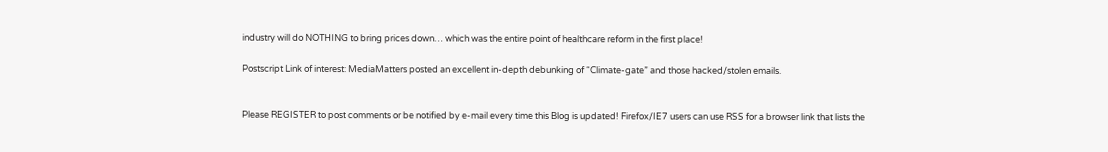industry will do NOTHING to bring prices down… which was the entire point of healthcare reform in the first place!

Postscript Link of interest: MediaMatters posted an excellent in-depth debunking of “Climate-gate” and those hacked/stolen emails.


Please REGISTER to post comments or be notified by e-mail every time this Blog is updated! Firefox/IE7 users can use RSS for a browser link that lists the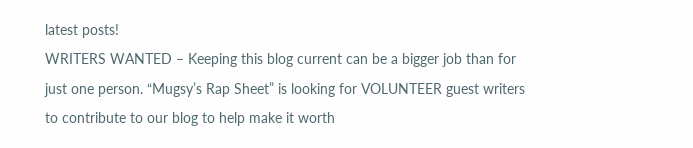latest posts!
WRITERS WANTED – Keeping this blog current can be a bigger job than for just one person. “Mugsy’s Rap Sheet” is looking for VOLUNTEER guest writers to contribute to our blog to help make it worth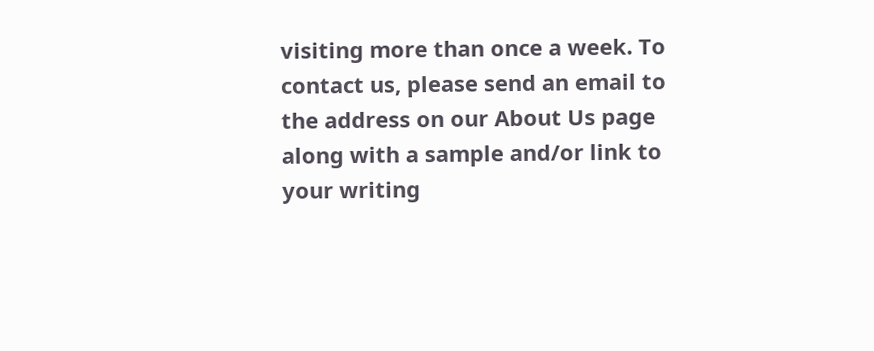visiting more than once a week. To contact us, please send an email to the address on our About Us page along with a sample and/or link to your writing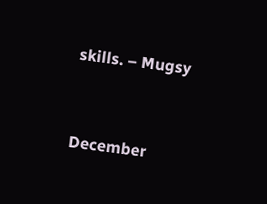skills. – Mugsy



December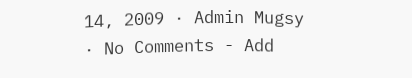14, 2009 · Admin Mugsy · No Comments - Add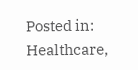Posted in: Healthcare,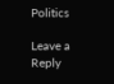Politics

Leave a Reply